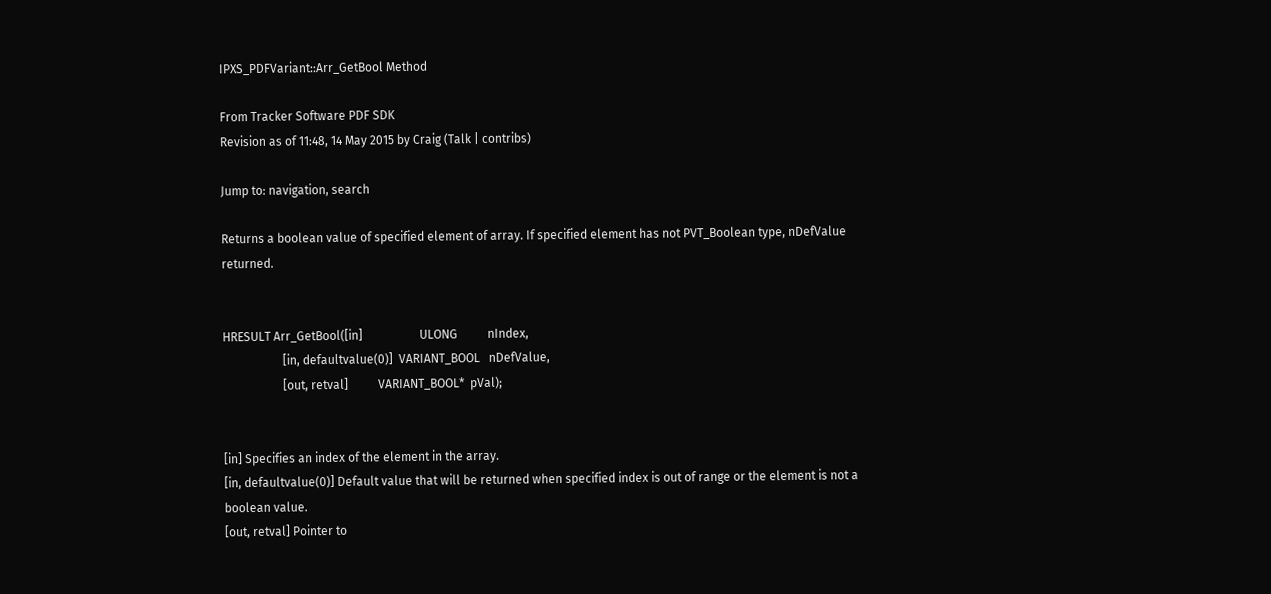IPXS_PDFVariant::Arr_GetBool Method

From Tracker Software PDF SDK
Revision as of 11:48, 14 May 2015 by Craig (Talk | contribs)

Jump to: navigation, search

Returns a boolean value of specified element of array. If specified element has not PVT_Boolean type, nDefValue returned.


HRESULT Arr_GetBool([in]                   ULONG          nIndex,
                    [in, defaultvalue(0)]  VARIANT_BOOL   nDefValue,
                    [out, retval]          VARIANT_BOOL*  pVal);


[in] Specifies an index of the element in the array.
[in, defaultvalue(0)] Default value that will be returned when specified index is out of range or the element is not a boolean value.
[out, retval] Pointer to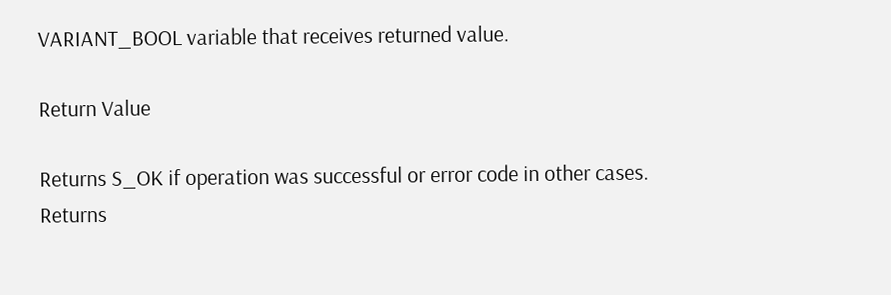VARIANT_BOOL variable that receives returned value.

Return Value

Returns S_OK if operation was successful or error code in other cases. Returns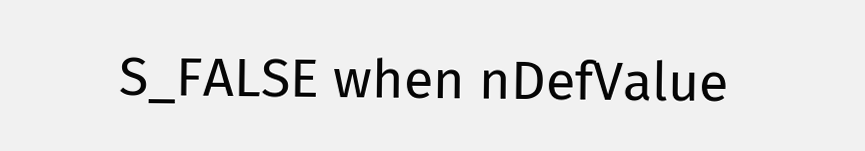S_FALSE when nDefValue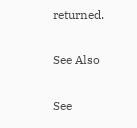returned.

See Also

See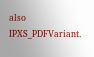also IPXS_PDFVariant.